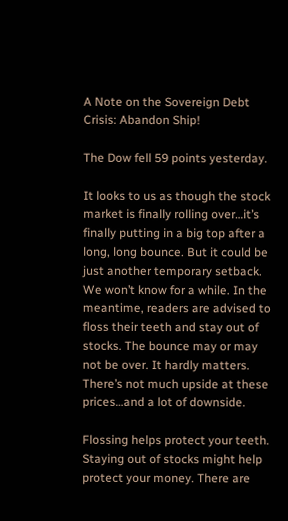A Note on the Sovereign Debt Crisis: Abandon Ship!

The Dow fell 59 points yesterday.

It looks to us as though the stock market is finally rolling over…it’s finally putting in a big top after a long, long bounce. But it could be just another temporary setback. We won’t know for a while. In the meantime, readers are advised to floss their teeth and stay out of stocks. The bounce may or may not be over. It hardly matters. There’s not much upside at these prices…and a lot of downside.

Flossing helps protect your teeth. Staying out of stocks might help protect your money. There are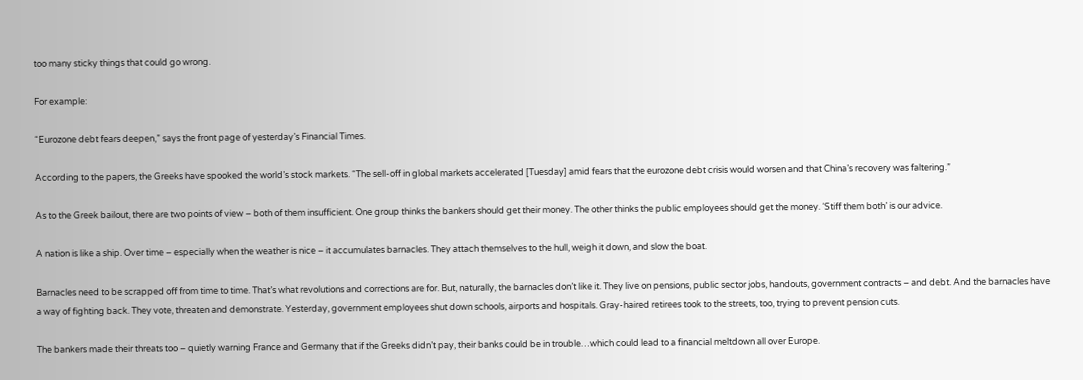too many sticky things that could go wrong.

For example:

“Eurozone debt fears deepen,” says the front page of yesterday’s Financial Times.

According to the papers, the Greeks have spooked the world’s stock markets. “The sell-off in global markets accelerated [Tuesday] amid fears that the eurozone debt crisis would worsen and that China’s recovery was faltering.”

As to the Greek bailout, there are two points of view – both of them insufficient. One group thinks the bankers should get their money. The other thinks the public employees should get the money. ‘Stiff them both’ is our advice.

A nation is like a ship. Over time – especially when the weather is nice – it accumulates barnacles. They attach themselves to the hull, weigh it down, and slow the boat.

Barnacles need to be scrapped off from time to time. That’s what revolutions and corrections are for. But, naturally, the barnacles don’t like it. They live on pensions, public sector jobs, handouts, government contracts – and debt. And the barnacles have a way of fighting back. They vote, threaten and demonstrate. Yesterday, government employees shut down schools, airports and hospitals. Gray-haired retirees took to the streets, too, trying to prevent pension cuts.

The bankers made their threats too – quietly warning France and Germany that if the Greeks didn’t pay, their banks could be in trouble…which could lead to a financial meltdown all over Europe.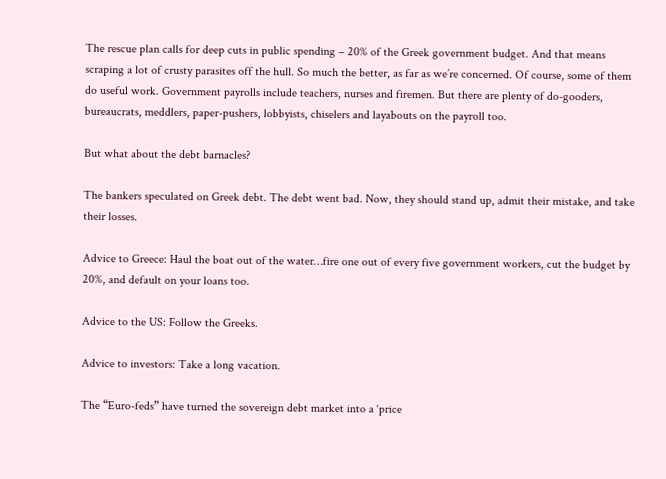The rescue plan calls for deep cuts in public spending – 20% of the Greek government budget. And that means scraping a lot of crusty parasites off the hull. So much the better, as far as we’re concerned. Of course, some of them do useful work. Government payrolls include teachers, nurses and firemen. But there are plenty of do-gooders, bureaucrats, meddlers, paper-pushers, lobbyists, chiselers and layabouts on the payroll too.

But what about the debt barnacles?

The bankers speculated on Greek debt. The debt went bad. Now, they should stand up, admit their mistake, and take their losses.

Advice to Greece: Haul the boat out of the water…fire one out of every five government workers, cut the budget by 20%, and default on your loans too.

Advice to the US: Follow the Greeks.

Advice to investors: Take a long vacation.

The “Euro-feds” have turned the sovereign debt market into a ‘price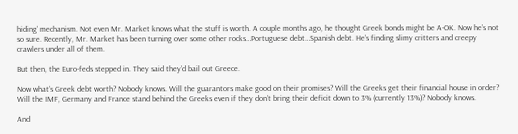hiding’ mechanism. Not even Mr. Market knows what the stuff is worth. A couple months ago, he thought Greek bonds might be A-OK. Now he’s not so sure. Recently, Mr. Market has been turning over some other rocks…Portuguese debt…Spanish debt. He’s finding slimy critters and creepy crawlers under all of them.

But then, the Euro-feds stepped in. They said they’d bail out Greece.

Now what’s Greek debt worth? Nobody knows. Will the guarantors make good on their promises? Will the Greeks get their financial house in order? Will the IMF, Germany and France stand behind the Greeks even if they don’t bring their deficit down to 3% (currently 13%)? Nobody knows.

And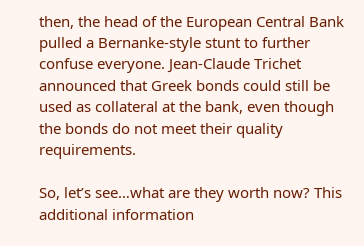then, the head of the European Central Bank pulled a Bernanke-style stunt to further confuse everyone. Jean-Claude Trichet announced that Greek bonds could still be used as collateral at the bank, even though the bonds do not meet their quality requirements.

So, let’s see…what are they worth now? This additional information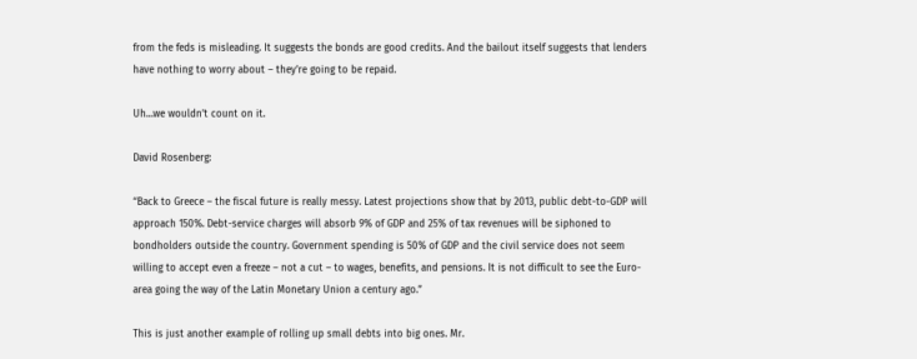from the feds is misleading. It suggests the bonds are good credits. And the bailout itself suggests that lenders have nothing to worry about – they’re going to be repaid.

Uh…we wouldn’t count on it.

David Rosenberg:

“Back to Greece – the fiscal future is really messy. Latest projections show that by 2013, public debt-to-GDP will approach 150%. Debt-service charges will absorb 9% of GDP and 25% of tax revenues will be siphoned to bondholders outside the country. Government spending is 50% of GDP and the civil service does not seem willing to accept even a freeze – not a cut – to wages, benefits, and pensions. It is not difficult to see the Euro-area going the way of the Latin Monetary Union a century ago.”

This is just another example of rolling up small debts into big ones. Mr.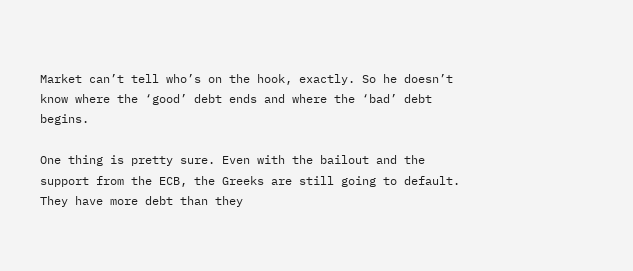Market can’t tell who’s on the hook, exactly. So he doesn’t know where the ‘good’ debt ends and where the ‘bad’ debt begins.

One thing is pretty sure. Even with the bailout and the support from the ECB, the Greeks are still going to default. They have more debt than they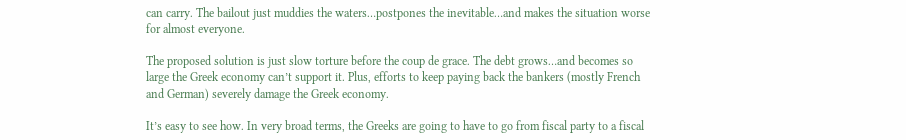can carry. The bailout just muddies the waters…postpones the inevitable…and makes the situation worse for almost everyone.

The proposed solution is just slow torture before the coup de grace. The debt grows…and becomes so large the Greek economy can’t support it. Plus, efforts to keep paying back the bankers (mostly French and German) severely damage the Greek economy.

It’s easy to see how. In very broad terms, the Greeks are going to have to go from fiscal party to a fiscal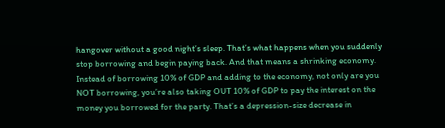hangover without a good night’s sleep. That’s what happens when you suddenly stop borrowing and begin paying back. And that means a shrinking economy. Instead of borrowing 10% of GDP and adding to the economy, not only are you NOT borrowing, you’re also taking OUT 10% of GDP to pay the interest on the money you borrowed for the party. That’s a depression-size decrease in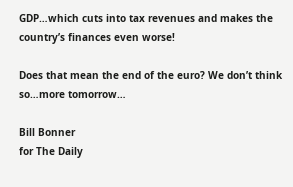GDP…which cuts into tax revenues and makes the country’s finances even worse!

Does that mean the end of the euro? We don’t think so…more tomorrow…

Bill Bonner
for The Daily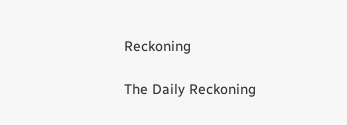Reckoning

The Daily Reckoning